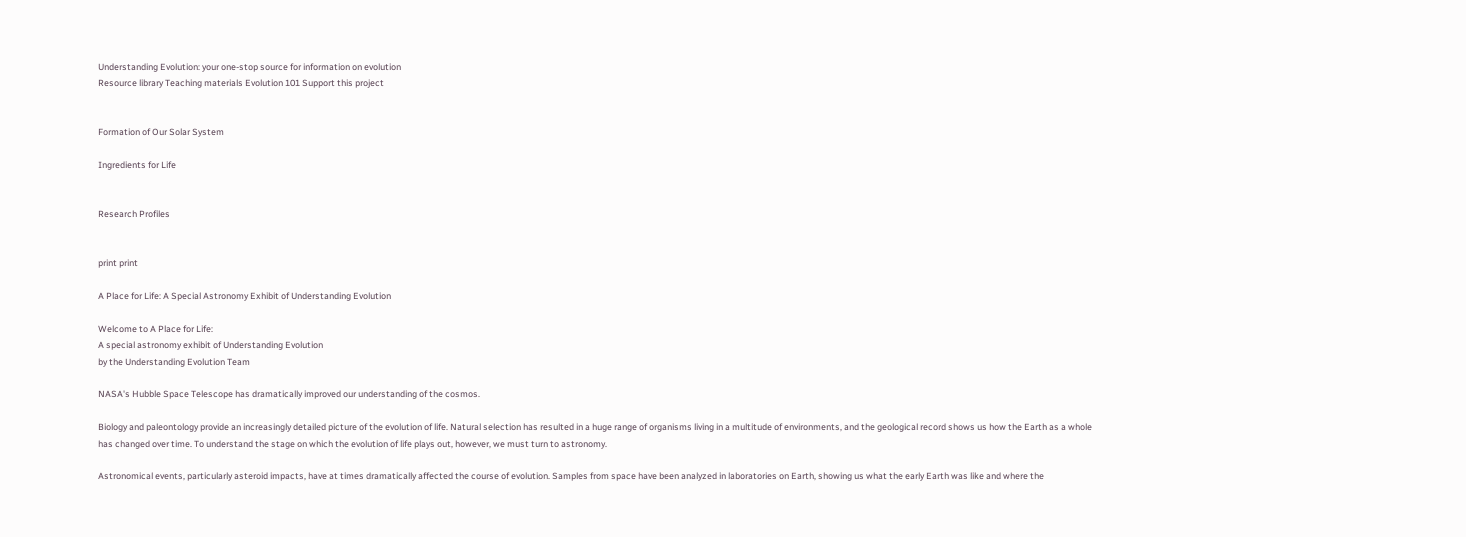Understanding Evolution: your one-stop source for information on evolution
Resource library Teaching materials Evolution 101 Support this project


Formation of Our Solar System

Ingredients for Life


Research Profiles


print print

A Place for Life: A Special Astronomy Exhibit of Understanding Evolution

Welcome to A Place for Life:
A special astronomy exhibit of Understanding Evolution
by the Understanding Evolution Team

NASA's Hubble Space Telescope has dramatically improved our understanding of the cosmos.

Biology and paleontology provide an increasingly detailed picture of the evolution of life. Natural selection has resulted in a huge range of organisms living in a multitude of environments, and the geological record shows us how the Earth as a whole has changed over time. To understand the stage on which the evolution of life plays out, however, we must turn to astronomy.

Astronomical events, particularly asteroid impacts, have at times dramatically affected the course of evolution. Samples from space have been analyzed in laboratories on Earth, showing us what the early Earth was like and where the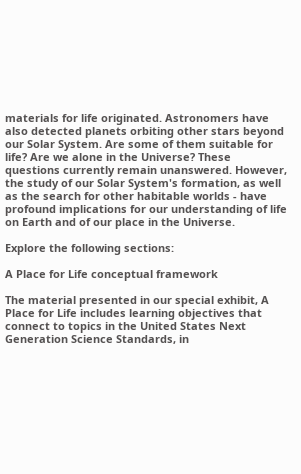materials for life originated. Astronomers have also detected planets orbiting other stars beyond our Solar System. Are some of them suitable for life? Are we alone in the Universe? These questions currently remain unanswered. However, the study of our Solar System's formation, as well as the search for other habitable worlds - have profound implications for our understanding of life on Earth and of our place in the Universe.

Explore the following sections:

A Place for Life conceptual framework

The material presented in our special exhibit, A Place for Life includes learning objectives that connect to topics in the United States Next Generation Science Standards, in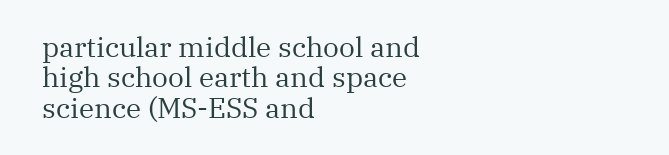particular middle school and high school earth and space science (MS-ESS and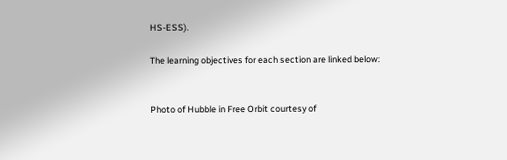HS-ESS).

The learning objectives for each section are linked below:


Photo of Hubble in Free Orbit courtesy of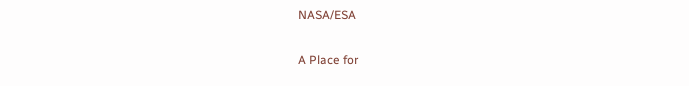NASA/ESA

A Place for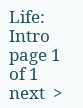Life: Intro
page 1 of 1
next  >